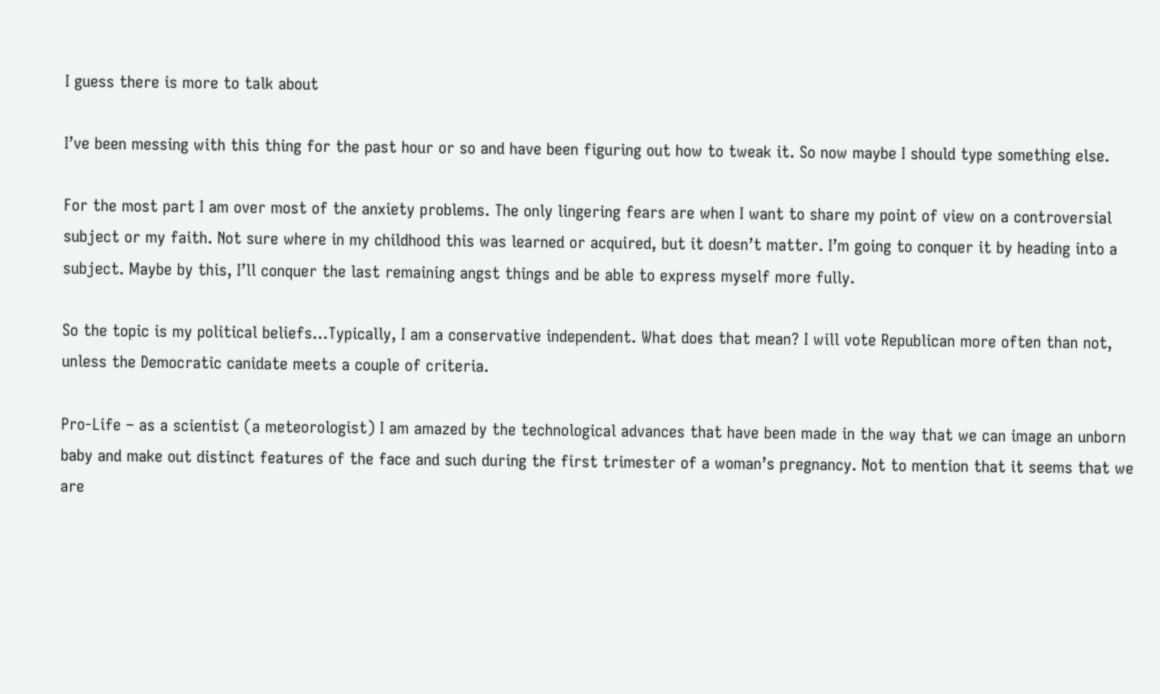I guess there is more to talk about

I’ve been messing with this thing for the past hour or so and have been figuring out how to tweak it. So now maybe I should type something else.

For the most part I am over most of the anxiety problems. The only lingering fears are when I want to share my point of view on a controversial subject or my faith. Not sure where in my childhood this was learned or acquired, but it doesn’t matter. I’m going to conquer it by heading into a subject. Maybe by this, I’ll conquer the last remaining angst things and be able to express myself more fully.

So the topic is my political beliefs…Typically, I am a conservative independent. What does that mean? I will vote Republican more often than not, unless the Democratic canidate meets a couple of criteria.

Pro-Life – as a scientist (a meteorologist) I am amazed by the technological advances that have been made in the way that we can image an unborn baby and make out distinct features of the face and such during the first trimester of a woman’s pregnancy. Not to mention that it seems that we are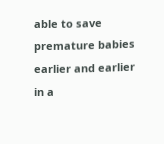able to save premature babies earlier and earlier in a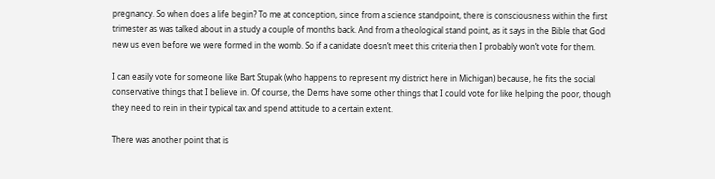pregnancy. So when does a life begin? To me at conception, since from a science standpoint, there is consciousness within the first trimester as was talked about in a study a couple of months back. And from a theological stand point, as it says in the Bible that God new us even before we were formed in the womb. So if a canidate doesn’t meet this criteria then I probably won’t vote for them.

I can easily vote for someone like Bart Stupak (who happens to represent my district here in Michigan) because, he fits the social conservative things that I believe in. Of course, the Dems have some other things that I could vote for like helping the poor, though they need to rein in their typical tax and spend attitude to a certain extent.

There was another point that is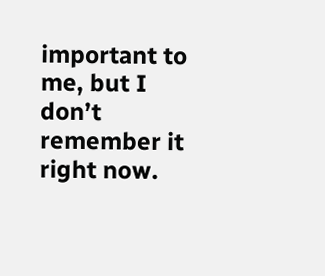important to me, but I don’t remember it right now.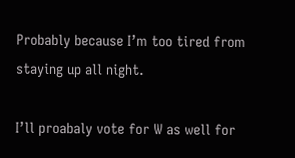Probably because I’m too tired from staying up all night.

I’ll proabaly vote for W as well for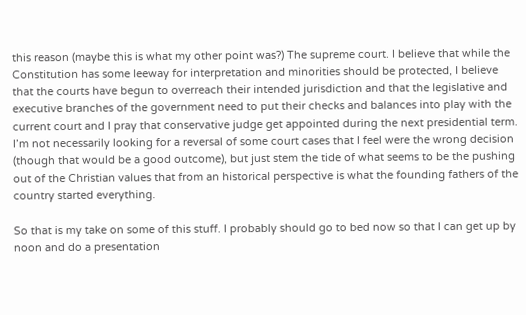this reason (maybe this is what my other point was?) The supreme court. I believe that while the Constitution has some leeway for interpretation and minorities should be protected, I believe that the courts have begun to overreach their intended jurisdiction and that the legislative and executive branches of the government need to put their checks and balances into play with the current court and I pray that conservative judge get appointed during the next presidential term. I’m not necessarily looking for a reversal of some court cases that I feel were the wrong decision (though that would be a good outcome), but just stem the tide of what seems to be the pushing out of the Christian values that from an historical perspective is what the founding fathers of the country started everything.

So that is my take on some of this stuff. I probably should go to bed now so that I can get up by noon and do a presentation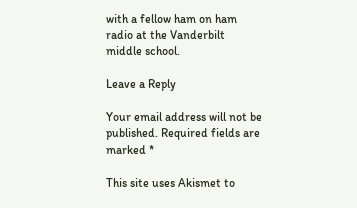with a fellow ham on ham radio at the Vanderbilt middle school.

Leave a Reply

Your email address will not be published. Required fields are marked *

This site uses Akismet to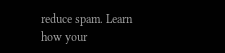reduce spam. Learn how your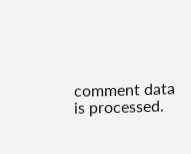comment data is processed.